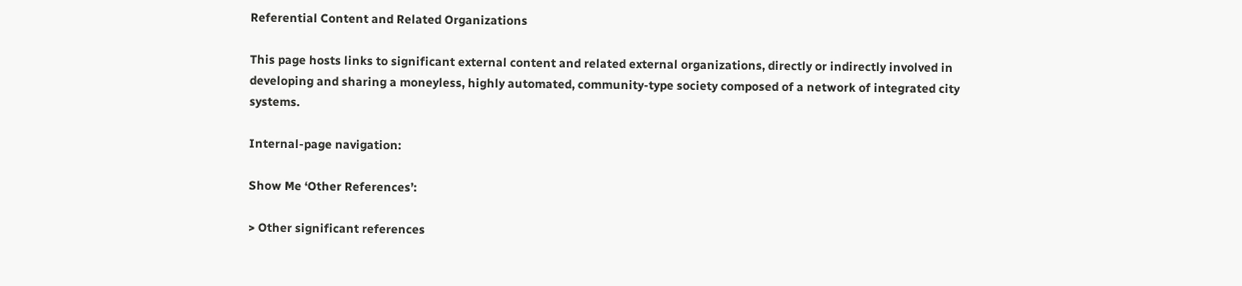Referential Content and Related Organizations

This page hosts links to significant external content and related external organizations, directly or indirectly involved in developing and sharing a moneyless, highly automated, community-type society composed of a network of integrated city systems.

Internal-page navigation:

Show Me ‘Other References’:

> Other significant references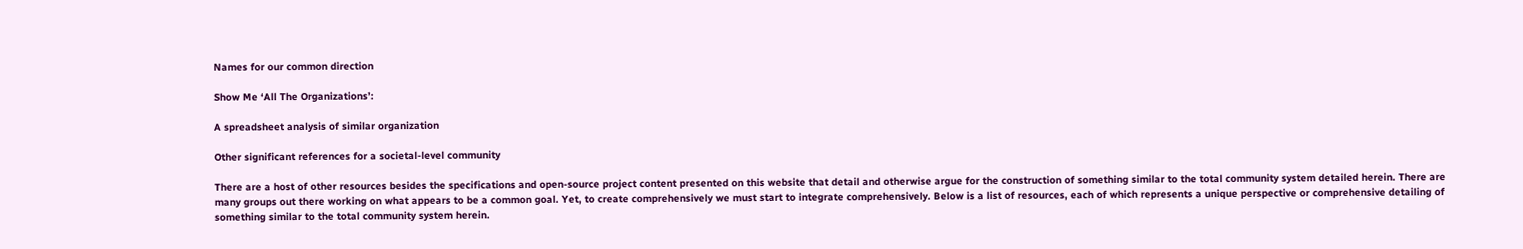Names for our common direction

Show Me ‘All The Organizations’:

A spreadsheet analysis of similar organization

Other significant references for a societal-level community

There are a host of other resources besides the specifications and open-source project content presented on this website that detail and otherwise argue for the construction of something similar to the total community system detailed herein. There are many groups out there working on what appears to be a common goal. Yet, to create comprehensively we must start to integrate comprehensively. Below is a list of resources, each of which represents a unique perspective or comprehensive detailing of something similar to the total community system herein.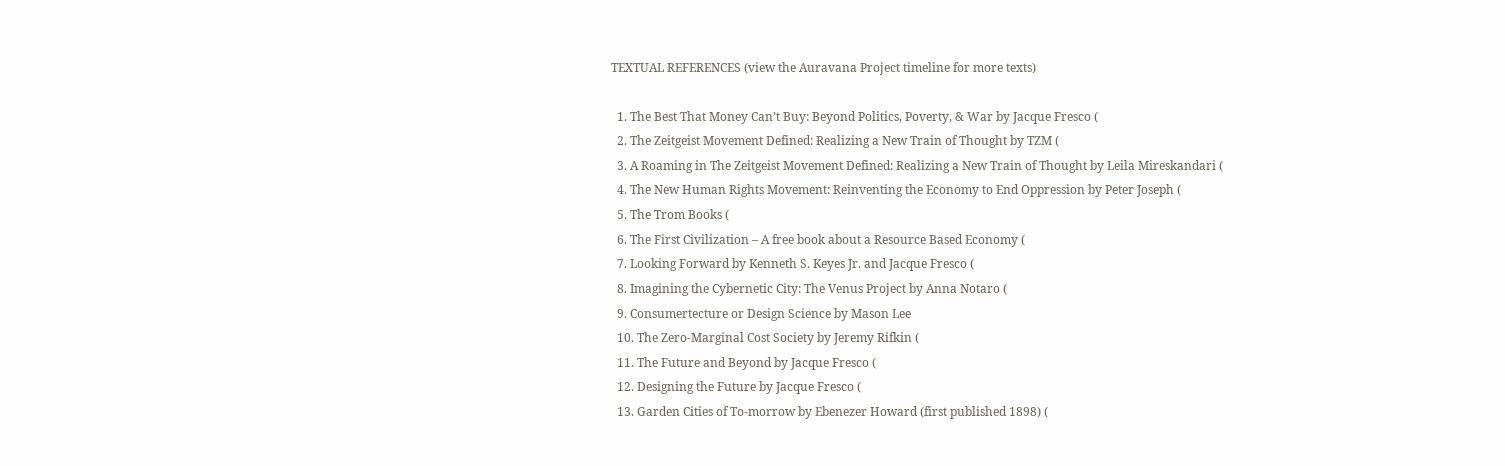TEXTUAL REFERENCES (view the Auravana Project timeline for more texts)

  1. The Best That Money Can’t Buy: Beyond Politics, Poverty, & War by Jacque Fresco (
  2. The Zeitgeist Movement Defined: Realizing a New Train of Thought by TZM (
  3. A Roaming in The Zeitgeist Movement Defined: Realizing a New Train of Thought by Leila Mireskandari (
  4. The New Human Rights Movement: Reinventing the Economy to End Oppression by Peter Joseph (
  5. The Trom Books (
  6. The First Civilization – A free book about a Resource Based Economy (
  7. Looking Forward by Kenneth S. Keyes Jr. and Jacque Fresco (
  8. Imagining the Cybernetic City: The Venus Project by Anna Notaro (
  9. Consumertecture or Design Science by Mason Lee
  10. The Zero-Marginal Cost Society by Jeremy Rifkin (
  11. The Future and Beyond by Jacque Fresco (
  12. Designing the Future by Jacque Fresco (
  13. Garden Cities of To-morrow by Ebenezer Howard (first published 1898) (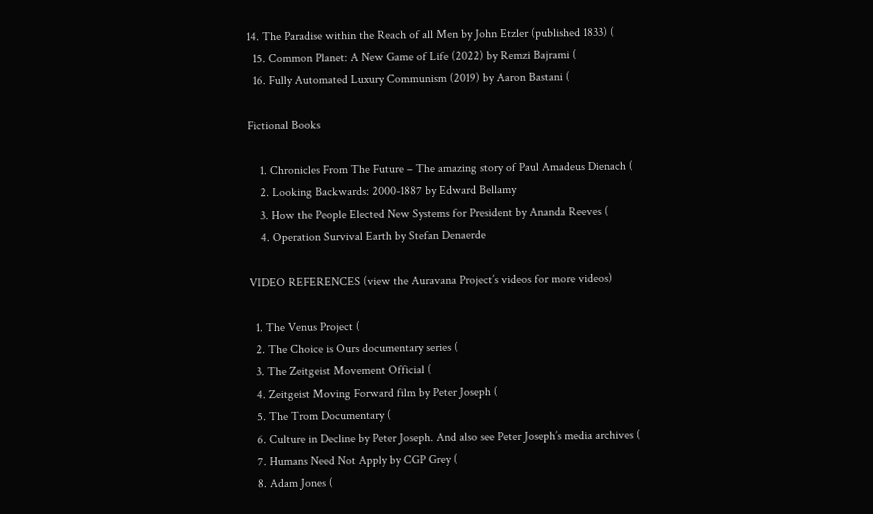14. The Paradise within the Reach of all Men by John Etzler (published 1833) (
  15. Common Planet: A New Game of Life (2022) by Remzi Bajrami (
  16. Fully Automated Luxury Communism (2019) by Aaron Bastani (

Fictional Books

    1. Chronicles From The Future – The amazing story of Paul Amadeus Dienach (
    2. Looking Backwards: 2000-1887 by Edward Bellamy
    3. How the People Elected New Systems for President by Ananda Reeves (
    4. Operation Survival Earth by Stefan Denaerde

VIDEO REFERENCES (view the Auravana Project’s videos for more videos)

  1. The Venus Project (
  2. The Choice is Ours documentary series (
  3. The Zeitgeist Movement Official (
  4. Zeitgeist Moving Forward film by Peter Joseph (
  5. The Trom Documentary (
  6. Culture in Decline by Peter Joseph. And also see Peter Joseph’s media archives (
  7. Humans Need Not Apply by CGP Grey (
  8. Adam Jones (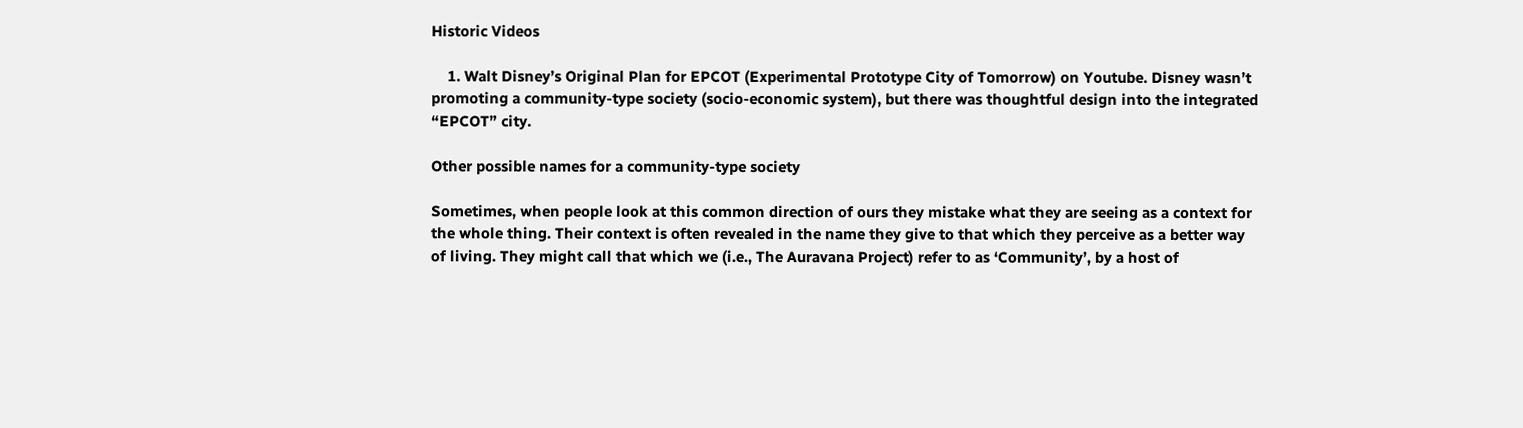Historic Videos

    1. Walt Disney’s Original Plan for EPCOT (Experimental Prototype City of Tomorrow) on Youtube. Disney wasn’t promoting a community-type society (socio-economic system), but there was thoughtful design into the integrated “EPCOT” city.

Other possible names for a community-type society

Sometimes, when people look at this common direction of ours they mistake what they are seeing as a context for the whole thing. Their context is often revealed in the name they give to that which they perceive as a better way of living. They might call that which we (i.e., The Auravana Project) refer to as ‘Community’, by a host of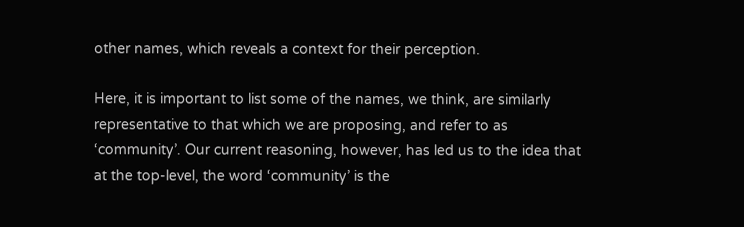other names, which reveals a context for their perception.

Here, it is important to list some of the names, we think, are similarly representative to that which we are proposing, and refer to as ‘community’. Our current reasoning, however, has led us to the idea that at the top-level, the word ‘community’ is the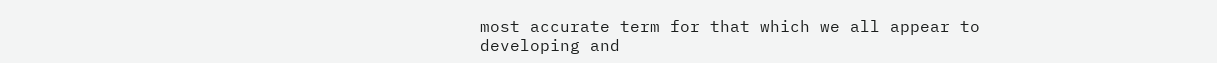most accurate term for that which we all appear to developing and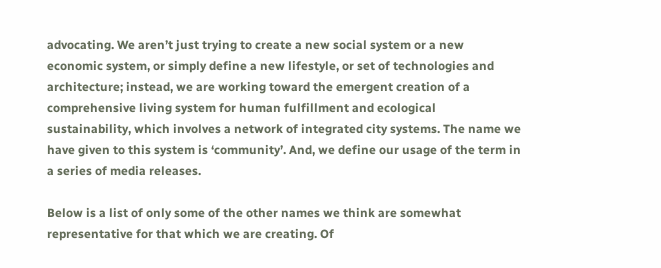advocating. We aren’t just trying to create a new social system or a new economic system, or simply define a new lifestyle, or set of technologies and architecture; instead, we are working toward the emergent creation of a comprehensive living system for human fulfillment and ecological sustainability, which involves a network of integrated city systems. The name we have given to this system is ‘community’. And, we define our usage of the term in a series of media releases.

Below is a list of only some of the other names we think are somewhat representative for that which we are creating. Of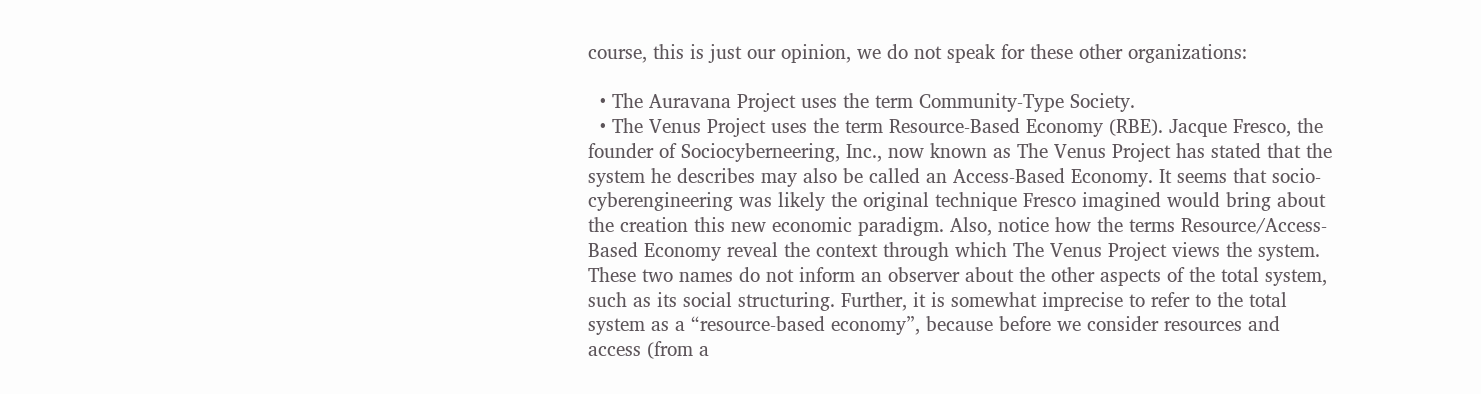course, this is just our opinion, we do not speak for these other organizations:

  • The Auravana Project uses the term Community-Type Society.
  • The Venus Project uses the term Resource-Based Economy (RBE). Jacque Fresco, the founder of Sociocyberneering, Inc., now known as The Venus Project has stated that the system he describes may also be called an Access-Based Economy. It seems that socio-cyberengineering was likely the original technique Fresco imagined would bring about the creation this new economic paradigm. Also, notice how the terms Resource/Access-Based Economy reveal the context through which The Venus Project views the system. These two names do not inform an observer about the other aspects of the total system, such as its social structuring. Further, it is somewhat imprecise to refer to the total system as a “resource-based economy”, because before we consider resources and access (from a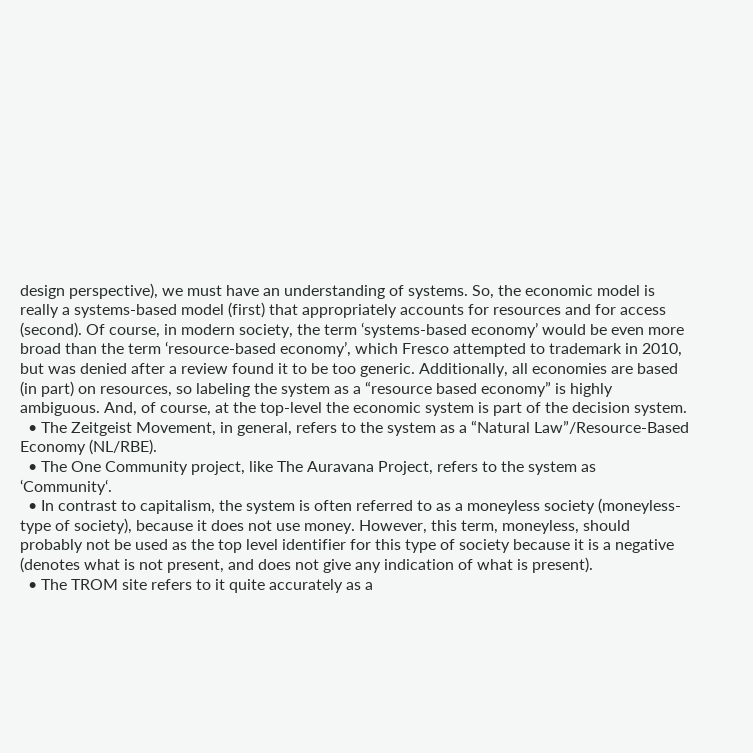design perspective), we must have an understanding of systems. So, the economic model is really a systems-based model (first) that appropriately accounts for resources and for access (second). Of course, in modern society, the term ‘systems-based economy’ would be even more broad than the term ‘resource-based economy’, which Fresco attempted to trademark in 2010, but was denied after a review found it to be too generic. Additionally, all economies are based (in part) on resources, so labeling the system as a “resource based economy” is highly ambiguous. And, of course, at the top-level the economic system is part of the decision system.
  • The Zeitgeist Movement, in general, refers to the system as a “Natural Law”/Resource-Based Economy (NL/RBE).
  • The One Community project, like The Auravana Project, refers to the system as ‘Community‘.
  • In contrast to capitalism, the system is often referred to as a moneyless society (moneyless-type of society), because it does not use money. However, this term, moneyless, should probably not be used as the top level identifier for this type of society because it is a negative (denotes what is not present, and does not give any indication of what is present).
  • The TROM site refers to it quite accurately as a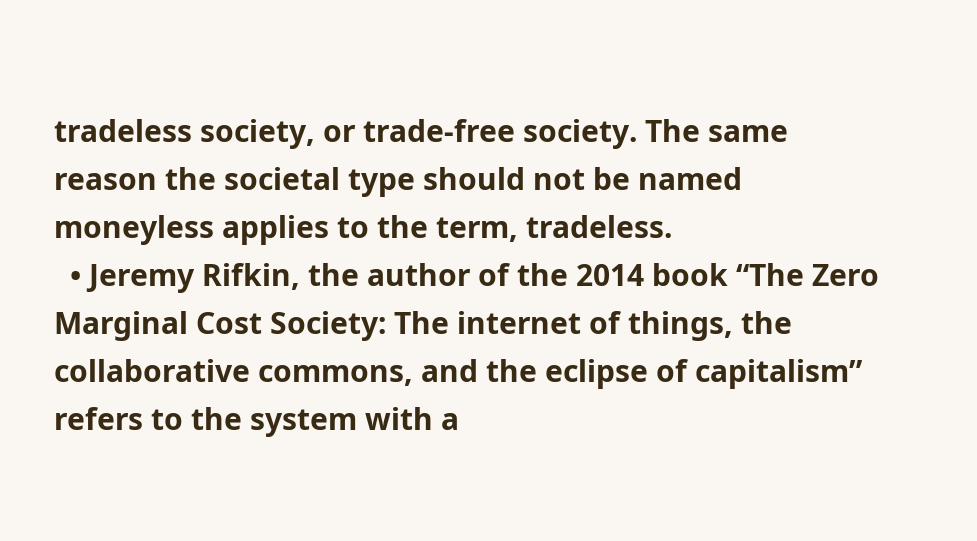tradeless society, or trade-free society. The same reason the societal type should not be named moneyless applies to the term, tradeless.
  • Jeremy Rifkin, the author of the 2014 book “The Zero Marginal Cost Society: The internet of things, the collaborative commons, and the eclipse of capitalism” refers to the system with a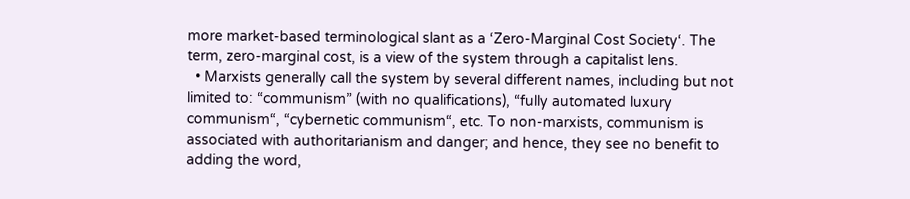more market-based terminological slant as a ‘Zero-Marginal Cost Society‘. The term, zero-marginal cost, is a view of the system through a capitalist lens.
  • Marxists generally call the system by several different names, including but not limited to: “communism” (with no qualifications), “fully automated luxury communism“, “cybernetic communism“, etc. To non-marxists, communism is associated with authoritarianism and danger; and hence, they see no benefit to adding the word,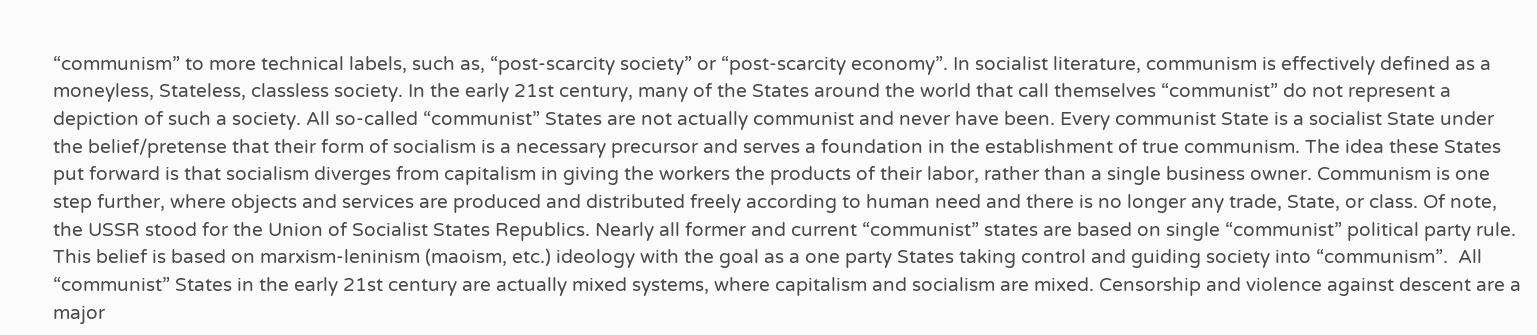“communism” to more technical labels, such as, “post-scarcity society” or “post-scarcity economy”. In socialist literature, communism is effectively defined as a moneyless, Stateless, classless society. In the early 21st century, many of the States around the world that call themselves “communist” do not represent a depiction of such a society. All so-called “communist” States are not actually communist and never have been. Every communist State is a socialist State under the belief/pretense that their form of socialism is a necessary precursor and serves a foundation in the establishment of true communism. The idea these States put forward is that socialism diverges from capitalism in giving the workers the products of their labor, rather than a single business owner. Communism is one step further, where objects and services are produced and distributed freely according to human need and there is no longer any trade, State, or class. Of note, the USSR stood for the Union of Socialist States Republics. Nearly all former and current “communist” states are based on single “communist” political party rule. This belief is based on marxism-leninism (maoism, etc.) ideology with the goal as a one party States taking control and guiding society into “communism”.  All “communist” States in the early 21st century are actually mixed systems, where capitalism and socialism are mixed. Censorship and violence against descent are a major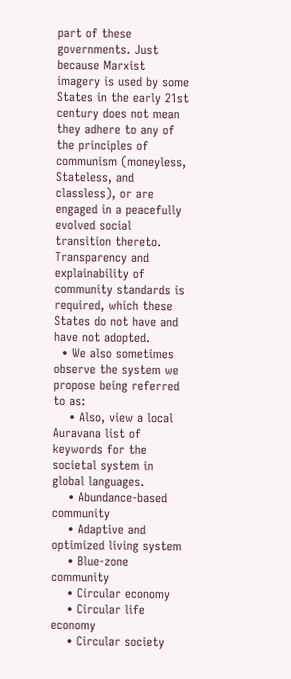part of these governments. Just because Marxist imagery is used by some States in the early 21st century does not mean they adhere to any of the principles of communism (moneyless, Stateless, and classless), or are engaged in a peacefully evolved social transition thereto. Transparency and explainability of community standards is required, which these States do not have and have not adopted.
  • We also sometimes observe the system we propose being referred to as:
    • Also, view a local Auravana list of keywords for the societal system in global languages.
    • Abundance-based community
    • Adaptive and optimized living system
    • Blue-zone community
    • Circular economy
    • Circular life economy
    • Circular society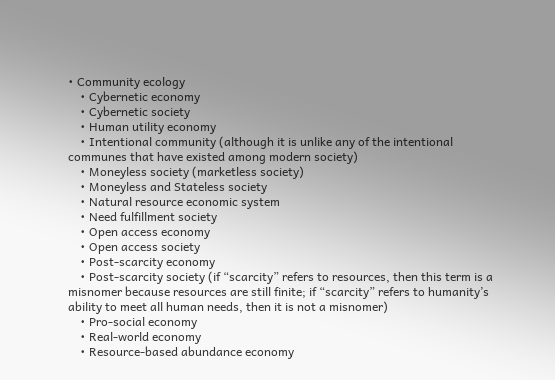• Community ecology
    • Cybernetic economy
    • Cybernetic society
    • Human utility economy
    • Intentional community (although it is unlike any of the intentional communes that have existed among modern society)
    • Moneyless society (marketless society)
    • Moneyless and Stateless society
    • Natural resource economic system
    • Need fulfillment society
    • Open access economy
    • Open access society
    • Post-scarcity economy
    • Post-scarcity society (if “scarcity” refers to resources, then this term is a misnomer because resources are still finite; if “scarcity” refers to humanity’s ability to meet all human needs, then it is not a misnomer)
    • Pro-social economy
    • Real-world economy
    • Resource-based abundance economy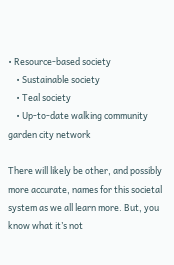• Resource-based society
    • Sustainable society
    • Teal society
    • Up-to-date walking community garden city network

There will likely be other, and possibly more accurate, names for this societal system as we all learn more. But, you know what it’s not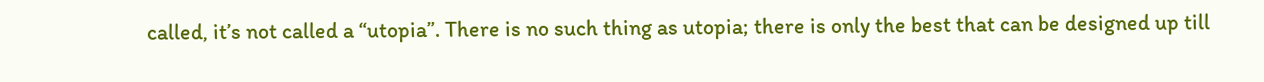called, it’s not called a “utopia”. There is no such thing as utopia; there is only the best that can be designed up till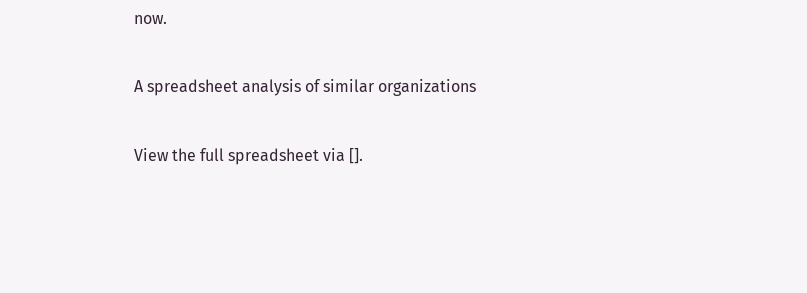now.

A spreadsheet analysis of similar organizations

View the full spreadsheet via [].